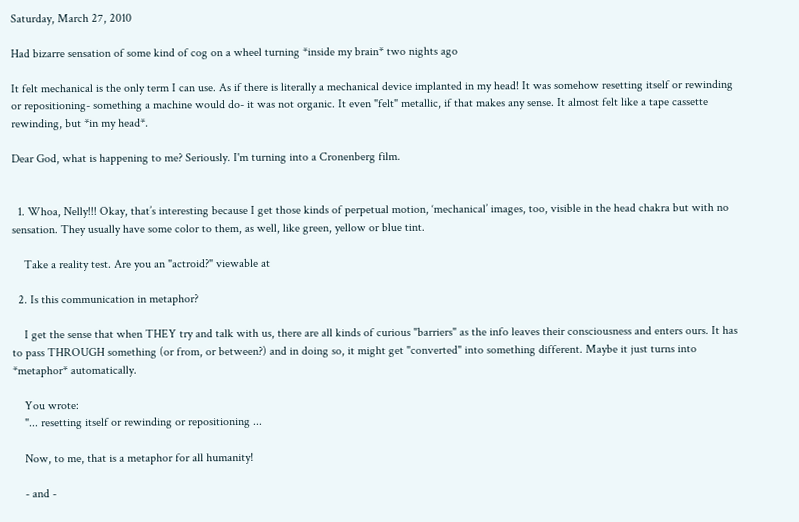Saturday, March 27, 2010

Had bizarre sensation of some kind of cog on a wheel turning *inside my brain* two nights ago

It felt mechanical is the only term I can use. As if there is literally a mechanical device implanted in my head! It was somehow resetting itself or rewinding or repositioning- something a machine would do- it was not organic. It even "felt" metallic, if that makes any sense. It almost felt like a tape cassette rewinding, but *in my head*.

Dear God, what is happening to me? Seriously. I'm turning into a Cronenberg film.


  1. Whoa, Nelly!!! Okay, that’s interesting because I get those kinds of perpetual motion, ‘mechanical’ images, too, visible in the head chakra but with no sensation. They usually have some color to them, as well, like green, yellow or blue tint.

    Take a reality test. Are you an "actroid?" viewable at

  2. Is this communication in metaphor?

    I get the sense that when THEY try and talk with us, there are all kinds of curious "barriers" as the info leaves their consciousness and enters ours. It has to pass THROUGH something (or from, or between?) and in doing so, it might get "converted" into something different. Maybe it just turns into *metaphor* automatically.

    You wrote:
    "... resetting itself or rewinding or repositioning ...

    Now, to me, that is a metaphor for all humanity!

    - and -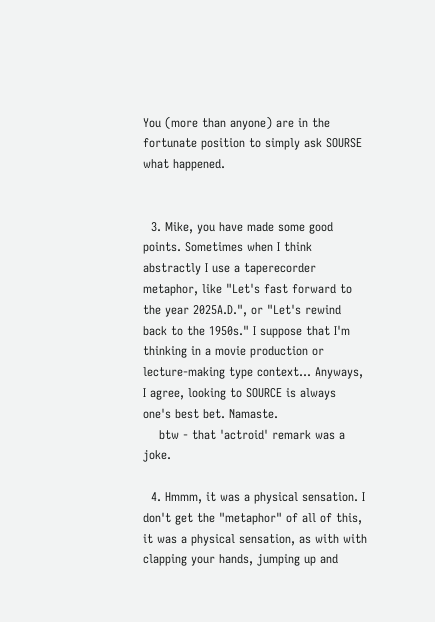You (more than anyone) are in the fortunate position to simply ask SOURSE what happened.


  3. Mike, you have made some good points. Sometimes when I think abstractly I use a taperecorder metaphor, like "Let's fast forward to the year 2025A.D.", or "Let's rewind back to the 1950s." I suppose that I'm thinking in a movie production or lecture-making type context... Anyways, I agree, looking to SOURCE is always one's best bet. Namaste.
    btw - that 'actroid' remark was a joke.

  4. Hmmm, it was a physical sensation. I don't get the "metaphor" of all of this, it was a physical sensation, as with with clapping your hands, jumping up and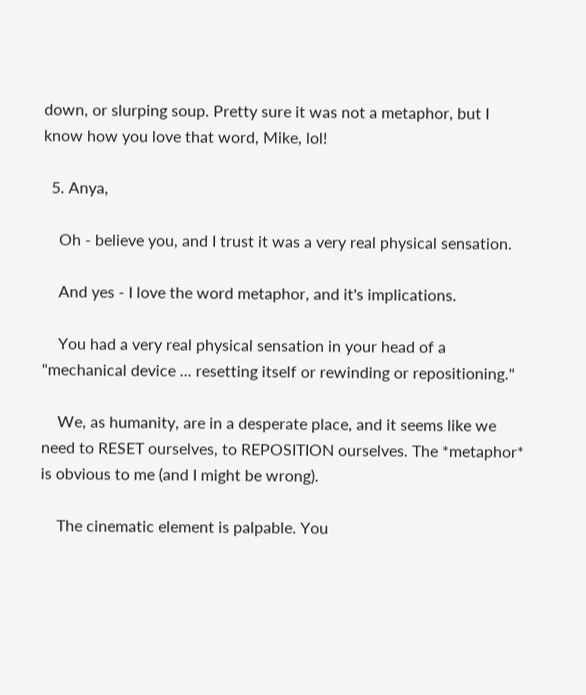down, or slurping soup. Pretty sure it was not a metaphor, but I know how you love that word, Mike, lol!

  5. Anya,

    Oh - believe you, and I trust it was a very real physical sensation.

    And yes - I love the word metaphor, and it's implications.

    You had a very real physical sensation in your head of a "mechanical device ... resetting itself or rewinding or repositioning."

    We, as humanity, are in a desperate place, and it seems like we need to RESET ourselves, to REPOSITION ourselves. The *metaphor* is obvious to me (and I might be wrong).

    The cinematic element is palpable. You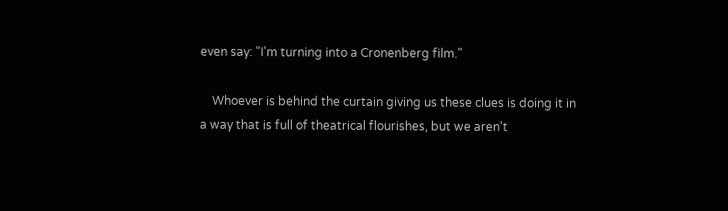even say: "I'm turning into a Cronenberg film."

    Whoever is behind the curtain giving us these clues is doing it in a way that is full of theatrical flourishes, but we aren't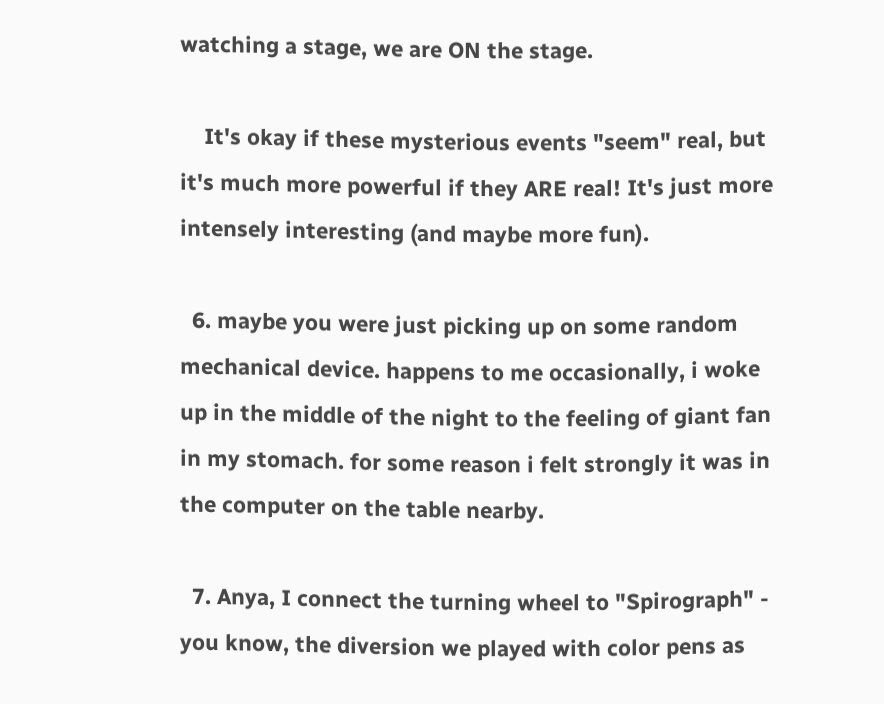watching a stage, we are ON the stage.

    It's okay if these mysterious events "seem" real, but it's much more powerful if they ARE real! It's just more intensely interesting (and maybe more fun).

  6. maybe you were just picking up on some random mechanical device. happens to me occasionally, i woke up in the middle of the night to the feeling of giant fan in my stomach. for some reason i felt strongly it was in the computer on the table nearby.

  7. Anya, I connect the turning wheel to "Spirograph" - you know, the diversion we played with color pens as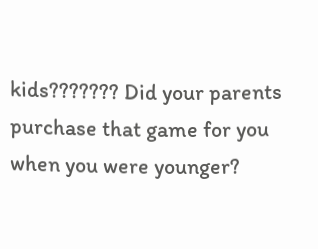kids??????? Did your parents purchase that game for you when you were younger?